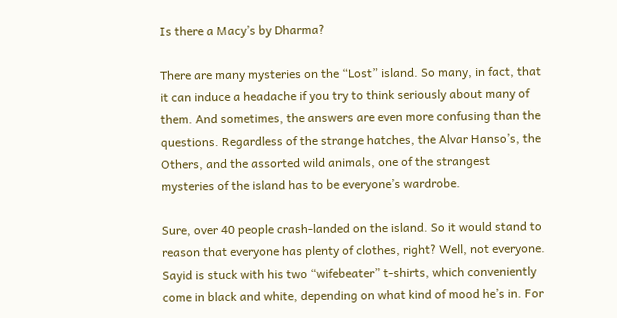Is there a Macy’s by Dharma?

There are many mysteries on the “Lost” island. So many, in fact, that it can induce a headache if you try to think seriously about many of them. And sometimes, the answers are even more confusing than the questions. Regardless of the strange hatches, the Alvar Hanso’s, the Others, and the assorted wild animals, one of the strangest mysteries of the island has to be everyone’s wardrobe.

Sure, over 40 people crash-landed on the island. So it would stand to reason that everyone has plenty of clothes, right? Well, not everyone. Sayid is stuck with his two “wifebeater” t-shirts, which conveniently come in black and white, depending on what kind of mood he’s in. For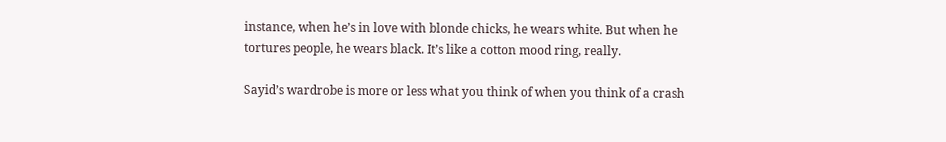instance, when he’s in love with blonde chicks, he wears white. But when he tortures people, he wears black. It’s like a cotton mood ring, really.

Sayid’s wardrobe is more or less what you think of when you think of a crash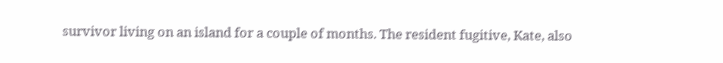survivor living on an island for a couple of months. The resident fugitive, Kate, also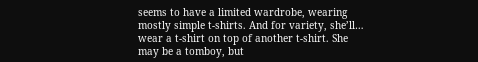seems to have a limited wardrobe, wearing mostly simple t-shirts. And for variety, she’ll… wear a t-shirt on top of another t-shirt. She may be a tomboy, but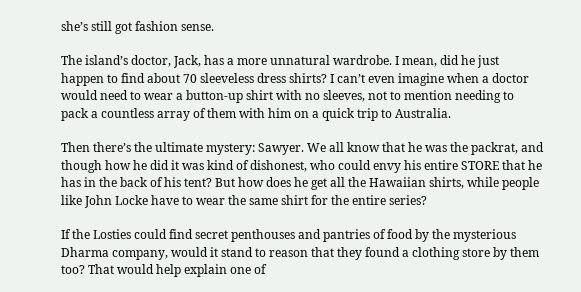she’s still got fashion sense.

The island’s doctor, Jack, has a more unnatural wardrobe. I mean, did he just happen to find about 70 sleeveless dress shirts? I can’t even imagine when a doctor would need to wear a button-up shirt with no sleeves, not to mention needing to pack a countless array of them with him on a quick trip to Australia.

Then there’s the ultimate mystery: Sawyer. We all know that he was the packrat, and though how he did it was kind of dishonest, who could envy his entire STORE that he has in the back of his tent? But how does he get all the Hawaiian shirts, while people like John Locke have to wear the same shirt for the entire series?

If the Losties could find secret penthouses and pantries of food by the mysterious Dharma company, would it stand to reason that they found a clothing store by them too? That would help explain one of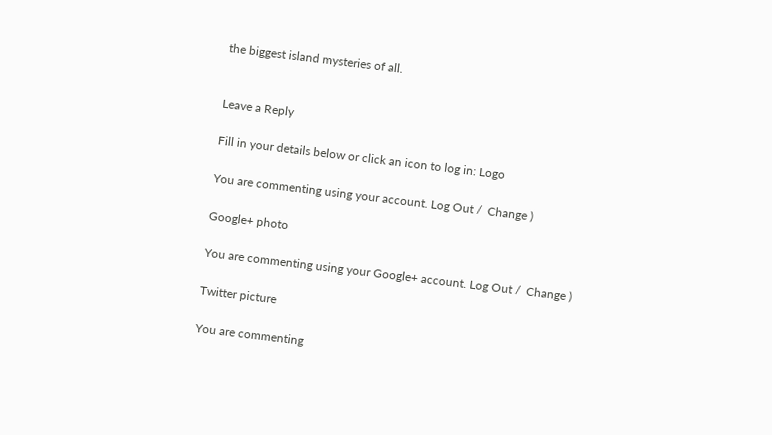the biggest island mysteries of all.


Leave a Reply

Fill in your details below or click an icon to log in: Logo

You are commenting using your account. Log Out /  Change )

Google+ photo

You are commenting using your Google+ account. Log Out /  Change )

Twitter picture

You are commenting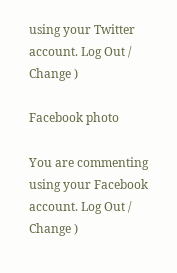using your Twitter account. Log Out /  Change )

Facebook photo

You are commenting using your Facebook account. Log Out /  Change )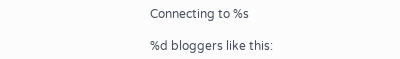Connecting to %s

%d bloggers like this: